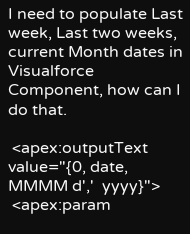I need to populate Last week, Last two weeks, current Month dates in Visualforce Component, how can I do that.

 <apex:outputText value="{0, date, MMMM d','  yyyy}">
 <apex:param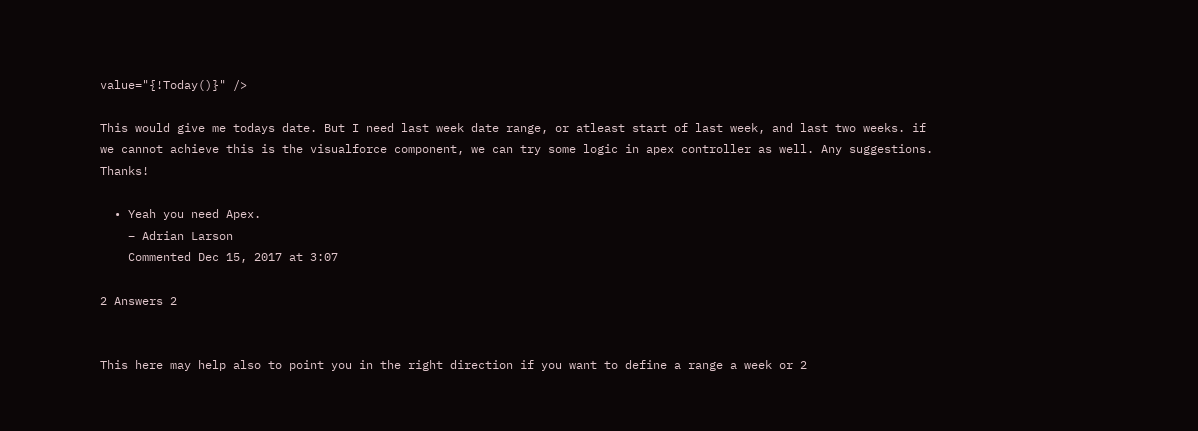value="{!Today()}" />

This would give me todays date. But I need last week date range, or atleast start of last week, and last two weeks. if we cannot achieve this is the visualforce component, we can try some logic in apex controller as well. Any suggestions. Thanks!

  • Yeah you need Apex.
    – Adrian Larson
    Commented Dec 15, 2017 at 3:07

2 Answers 2


This here may help also to point you in the right direction if you want to define a range a week or 2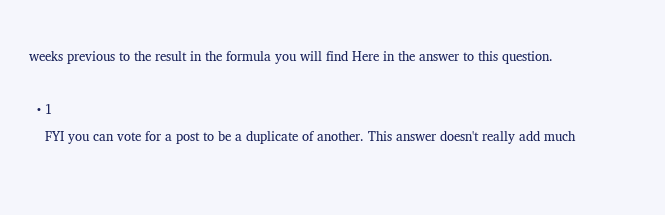weeks previous to the result in the formula you will find Here in the answer to this question.

  • 1
    FYI you can vote for a post to be a duplicate of another. This answer doesn't really add much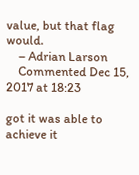value, but that flag would.
    – Adrian Larson
    Commented Dec 15, 2017 at 18:23

got it was able to achieve it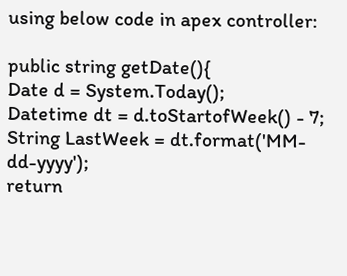using below code in apex controller:

public string getDate(){
Date d = System.Today();
Datetime dt = d.toStartofWeek() - 7;
String LastWeek = dt.format('MM-dd-yyyy');
return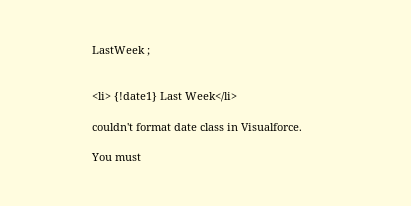LastWeek ;


<li> {!date1} Last Week</li>

couldn't format date class in Visualforce.

You must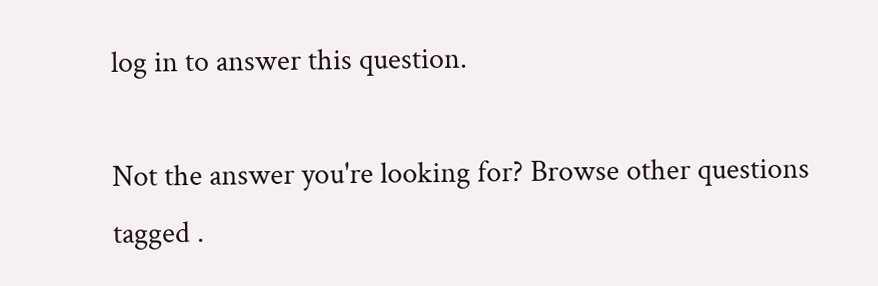log in to answer this question.

Not the answer you're looking for? Browse other questions tagged .